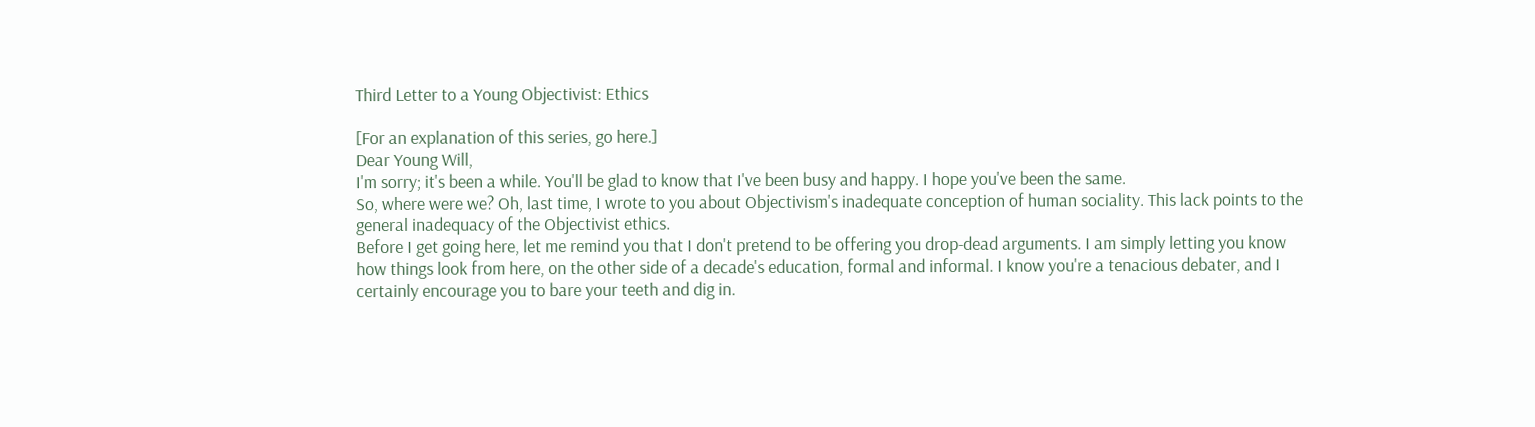Third Letter to a Young Objectivist: Ethics

[For an explanation of this series, go here.]
Dear Young Will,
I'm sorry; it's been a while. You'll be glad to know that I've been busy and happy. I hope you've been the same.
So, where were we? Oh, last time, I wrote to you about Objectivism's inadequate conception of human sociality. This lack points to the general inadequacy of the Objectivist ethics.
Before I get going here, let me remind you that I don't pretend to be offering you drop-dead arguments. I am simply letting you know how things look from here, on the other side of a decade's education, formal and informal. I know you're a tenacious debater, and I certainly encourage you to bare your teeth and dig in.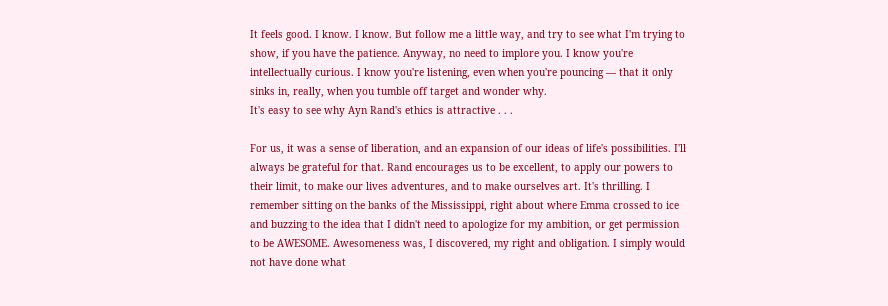It feels good. I know. I know. But follow me a little way, and try to see what I'm trying to show, if you have the patience. Anyway, no need to implore you. I know you're intellectually curious. I know you're listening, even when you're pouncing — that it only sinks in, really, when you tumble off target and wonder why.
It's easy to see why Ayn Rand's ethics is attractive . . .

For us, it was a sense of liberation, and an expansion of our ideas of life's possibilities. I'll always be grateful for that. Rand encourages us to be excellent, to apply our powers to their limit, to make our lives adventures, and to make ourselves art. It's thrilling. I remember sitting on the banks of the Mississippi, right about where Emma crossed to ice and buzzing to the idea that I didn't need to apologize for my ambition, or get permission to be AWESOME. Awesomeness was, I discovered, my right and obligation. I simply would not have done what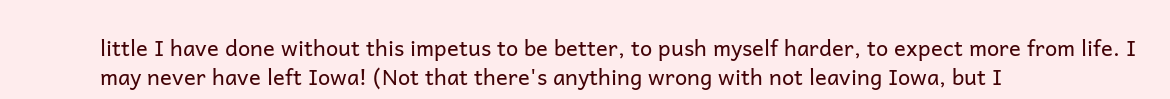little I have done without this impetus to be better, to push myself harder, to expect more from life. I may never have left Iowa! (Not that there's anything wrong with not leaving Iowa, but I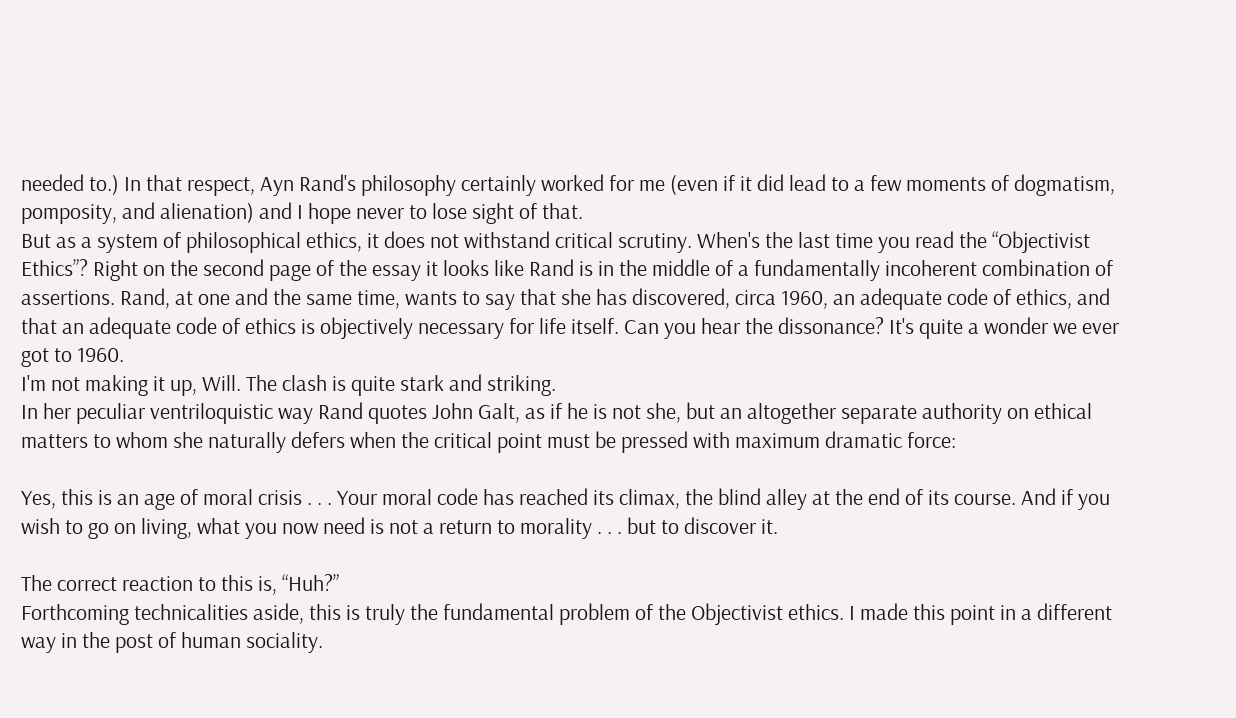needed to.) In that respect, Ayn Rand's philosophy certainly worked for me (even if it did lead to a few moments of dogmatism, pomposity, and alienation) and I hope never to lose sight of that.
But as a system of philosophical ethics, it does not withstand critical scrutiny. When's the last time you read the “Objectivist Ethics”? Right on the second page of the essay it looks like Rand is in the middle of a fundamentally incoherent combination of assertions. Rand, at one and the same time, wants to say that she has discovered, circa 1960, an adequate code of ethics, and that an adequate code of ethics is objectively necessary for life itself. Can you hear the dissonance? It's quite a wonder we ever got to 1960.
I'm not making it up, Will. The clash is quite stark and striking.
In her peculiar ventriloquistic way Rand quotes John Galt, as if he is not she, but an altogether separate authority on ethical matters to whom she naturally defers when the critical point must be pressed with maximum dramatic force:

Yes, this is an age of moral crisis . . . Your moral code has reached its climax, the blind alley at the end of its course. And if you wish to go on living, what you now need is not a return to morality . . . but to discover it.

The correct reaction to this is, “Huh?”
Forthcoming technicalities aside, this is truly the fundamental problem of the Objectivist ethics. I made this point in a different way in the post of human sociality.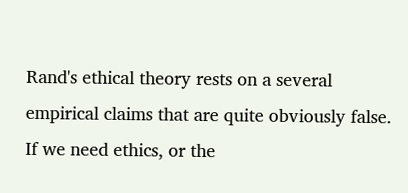Rand's ethical theory rests on a several empirical claims that are quite obviously false. If we need ethics, or the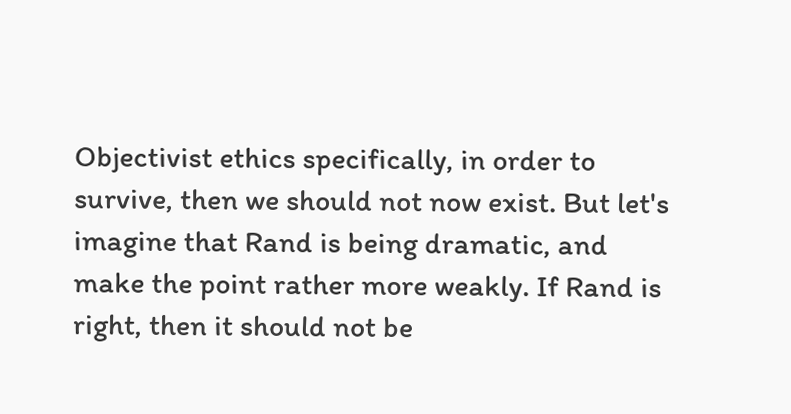Objectivist ethics specifically, in order to survive, then we should not now exist. But let's imagine that Rand is being dramatic, and make the point rather more weakly. If Rand is right, then it should not be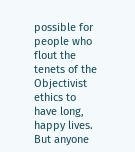possible for people who flout the tenets of the Objectivist ethics to have long, happy lives. But anyone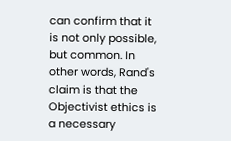can confirm that it is not only possible, but common. In other words, Rand's claim is that the Objectivist ethics is a necessary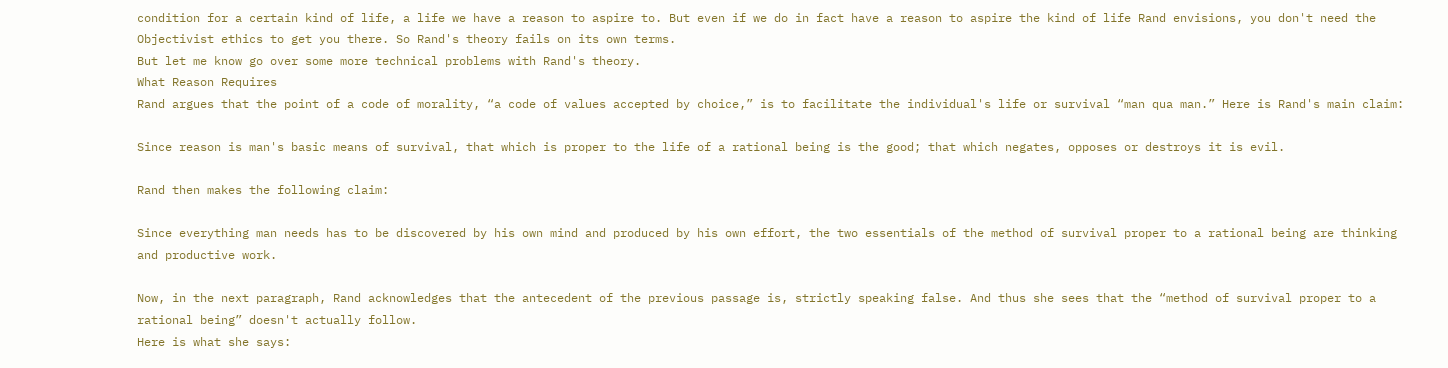condition for a certain kind of life, a life we have a reason to aspire to. But even if we do in fact have a reason to aspire the kind of life Rand envisions, you don't need the Objectivist ethics to get you there. So Rand's theory fails on its own terms.
But let me know go over some more technical problems with Rand's theory.
What Reason Requires
Rand argues that the point of a code of morality, “a code of values accepted by choice,” is to facilitate the individual's life or survival “man qua man.” Here is Rand's main claim:

Since reason is man's basic means of survival, that which is proper to the life of a rational being is the good; that which negates, opposes or destroys it is evil.

Rand then makes the following claim:

Since everything man needs has to be discovered by his own mind and produced by his own effort, the two essentials of the method of survival proper to a rational being are thinking and productive work.

Now, in the next paragraph, Rand acknowledges that the antecedent of the previous passage is, strictly speaking false. And thus she sees that the “method of survival proper to a rational being” doesn't actually follow.
Here is what she says: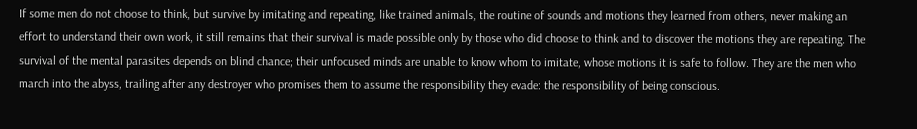If some men do not choose to think, but survive by imitating and repeating, like trained animals, the routine of sounds and motions they learned from others, never making an effort to understand their own work, it still remains that their survival is made possible only by those who did choose to think and to discover the motions they are repeating. The survival of the mental parasites depends on blind chance; their unfocused minds are unable to know whom to imitate, whose motions it is safe to follow. They are the men who march into the abyss, trailing after any destroyer who promises them to assume the responsibility they evade: the responsibility of being conscious.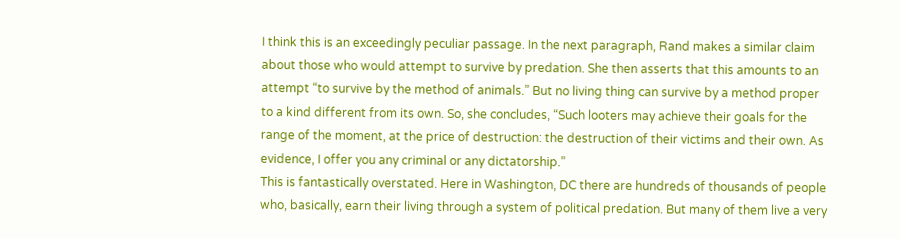I think this is an exceedingly peculiar passage. In the next paragraph, Rand makes a similar claim about those who would attempt to survive by predation. She then asserts that this amounts to an attempt “to survive by the method of animals.” But no living thing can survive by a method proper to a kind different from its own. So, she concludes, “Such looters may achieve their goals for the range of the moment, at the price of destruction: the destruction of their victims and their own. As evidence, I offer you any criminal or any dictatorship.”
This is fantastically overstated. Here in Washington, DC there are hundreds of thousands of people who, basically, earn their living through a system of political predation. But many of them live a very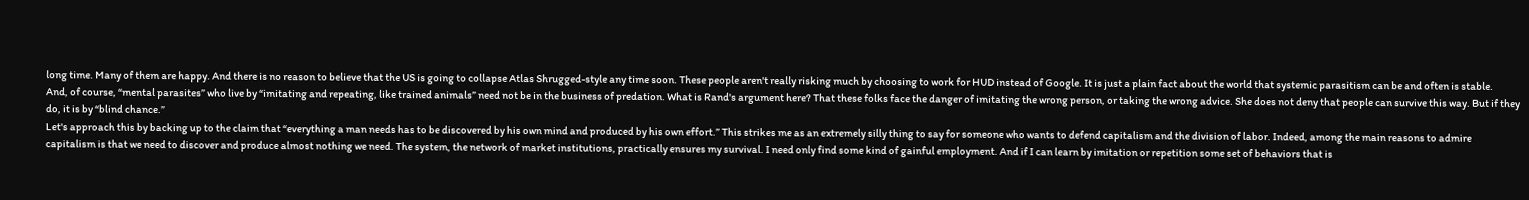long time. Many of them are happy. And there is no reason to believe that the US is going to collapse Atlas Shrugged-style any time soon. These people aren't really risking much by choosing to work for HUD instead of Google. It is just a plain fact about the world that systemic parasitism can be and often is stable.
And, of course, “mental parasites” who live by “imitating and repeating, like trained animals” need not be in the business of predation. What is Rand's argument here? That these folks face the danger of imitating the wrong person, or taking the wrong advice. She does not deny that people can survive this way. But if they do, it is by “blind chance.”
Let's approach this by backing up to the claim that “everything a man needs has to be discovered by his own mind and produced by his own effort.” This strikes me as an extremely silly thing to say for someone who wants to defend capitalism and the division of labor. Indeed, among the main reasons to admire capitalism is that we need to discover and produce almost nothing we need. The system, the network of market institutions, practically ensures my survival. I need only find some kind of gainful employment. And if I can learn by imitation or repetition some set of behaviors that is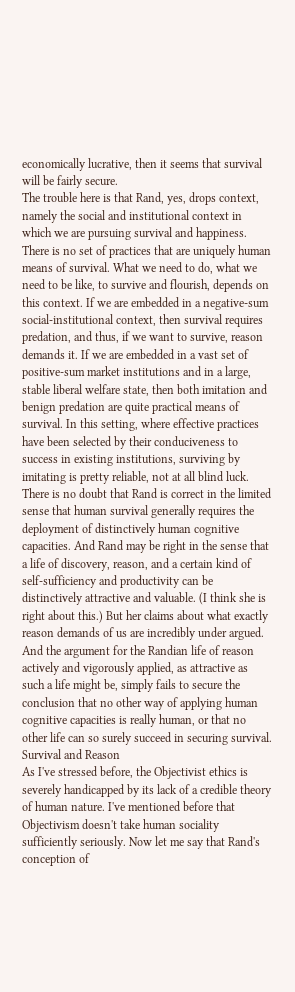economically lucrative, then it seems that survival will be fairly secure.
The trouble here is that Rand, yes, drops context, namely the social and institutional context in which we are pursuing survival and happiness. There is no set of practices that are uniquely human means of survival. What we need to do, what we need to be like, to survive and flourish, depends on this context. If we are embedded in a negative-sum social-institutional context, then survival requires predation, and thus, if we want to survive, reason demands it. If we are embedded in a vast set of positive-sum market institutions and in a large, stable liberal welfare state, then both imitation and benign predation are quite practical means of survival. In this setting, where effective practices have been selected by their conduciveness to success in existing institutions, surviving by imitating is pretty reliable, not at all blind luck.
There is no doubt that Rand is correct in the limited sense that human survival generally requires the deployment of distinctively human cognitive capacities. And Rand may be right in the sense that a life of discovery, reason, and a certain kind of self-sufficiency and productivity can be distinctively attractive and valuable. (I think she is right about this.) But her claims about what exactly reason demands of us are incredibly under argued. And the argument for the Randian life of reason actively and vigorously applied, as attractive as such a life might be, simply fails to secure the conclusion that no other way of applying human cognitive capacities is really human, or that no other life can so surely succeed in securing survival.
Survival and Reason
As I've stressed before, the Objectivist ethics is severely handicapped by its lack of a credible theory of human nature. I've mentioned before that Objectivism doesn't take human sociality sufficiently seriously. Now let me say that Rand's conception of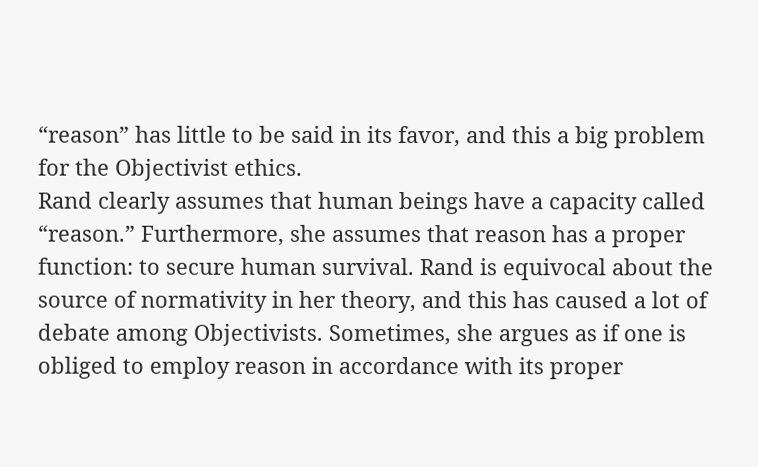“reason” has little to be said in its favor, and this a big problem for the Objectivist ethics.
Rand clearly assumes that human beings have a capacity called “reason.” Furthermore, she assumes that reason has a proper function: to secure human survival. Rand is equivocal about the source of normativity in her theory, and this has caused a lot of debate among Objectivists. Sometimes, she argues as if one is obliged to employ reason in accordance with its proper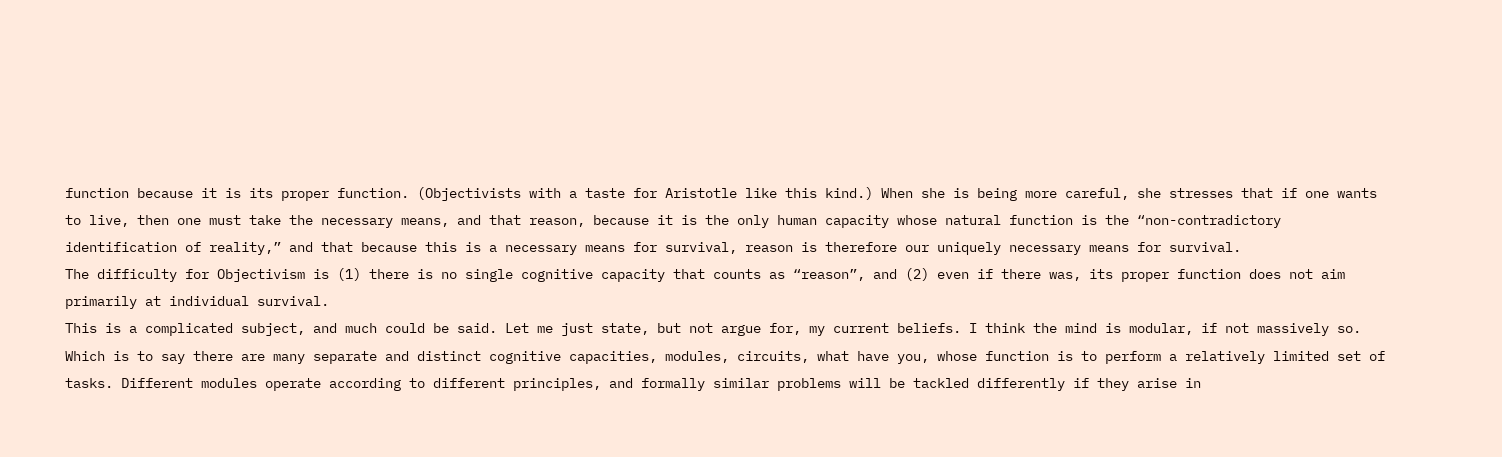function because it is its proper function. (Objectivists with a taste for Aristotle like this kind.) When she is being more careful, she stresses that if one wants to live, then one must take the necessary means, and that reason, because it is the only human capacity whose natural function is the “non-contradictory identification of reality,” and that because this is a necessary means for survival, reason is therefore our uniquely necessary means for survival.
The difficulty for Objectivism is (1) there is no single cognitive capacity that counts as “reason”, and (2) even if there was, its proper function does not aim primarily at individual survival.
This is a complicated subject, and much could be said. Let me just state, but not argue for, my current beliefs. I think the mind is modular, if not massively so. Which is to say there are many separate and distinct cognitive capacities, modules, circuits, what have you, whose function is to perform a relatively limited set of tasks. Different modules operate according to different principles, and formally similar problems will be tackled differently if they arise in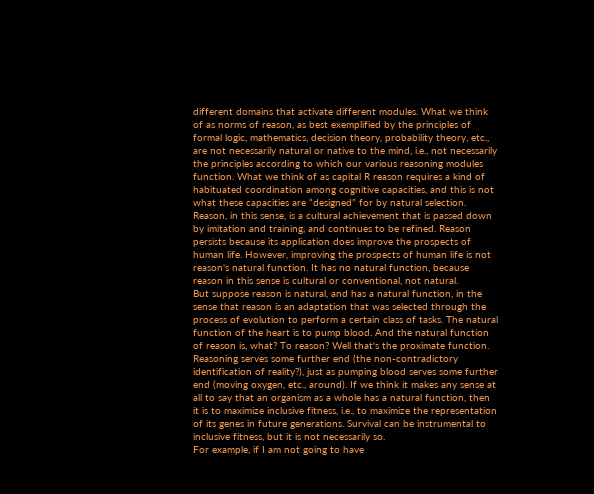different domains that activate different modules. What we think of as norms of reason, as best exemplified by the principles of formal logic, mathematics, decision theory, probability theory, etc., are not necessarily natural or native to the mind, i.e., not necessarily the principles according to which our various reasoning modules function. What we think of as capital R reason requires a kind of habituated coordination among cognitive capacities, and this is not what these capacities are “designed” for by natural selection. Reason, in this sense, is a cultural achievement that is passed down by imitation and training, and continues to be refined. Reason persists because its application does improve the prospects of human life. However, improving the prospects of human life is not reason's natural function. It has no natural function, because reason in this sense is cultural or conventional, not natural.
But suppose reason is natural, and has a natural function, in the sense that reason is an adaptation that was selected through the process of evolution to perform a certain class of tasks. The natural function of the heart is to pump blood. And the natural function of reason is, what? To reason? Well that's the proximate function. Reasoning serves some further end (the non-contradictory identification of reality?), just as pumping blood serves some further end (moving oxygen, etc., around). If we think it makes any sense at all to say that an organism as a whole has a natural function, then it is to maximize inclusive fitness, i.e., to maximize the representation of its genes in future generations. Survival can be instrumental to inclusive fitness, but it is not necessarily so.
For example, if I am not going to have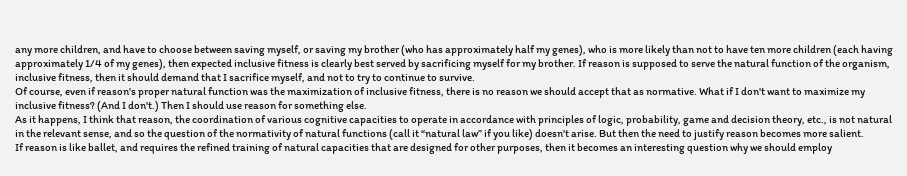any more children, and have to choose between saving myself, or saving my brother (who has approximately half my genes), who is more likely than not to have ten more children (each having approximately 1/4 of my genes), then expected inclusive fitness is clearly best served by sacrificing myself for my brother. If reason is supposed to serve the natural function of the organism, inclusive fitness, then it should demand that I sacrifice myself, and not to try to continue to survive.
Of course, even if reason's proper natural function was the maximization of inclusive fitness, there is no reason we should accept that as normative. What if I don't want to maximize my inclusive fitness? (And I don't.) Then I should use reason for something else.
As it happens, I think that reason, the coordination of various cognitive capacities to operate in accordance with principles of logic, probability, game and decision theory, etc., is not natural in the relevant sense, and so the question of the normativity of natural functions (call it “natural law” if you like) doesn't arise. But then the need to justify reason becomes more salient.
If reason is like ballet, and requires the refined training of natural capacities that are designed for other purposes, then it becomes an interesting question why we should employ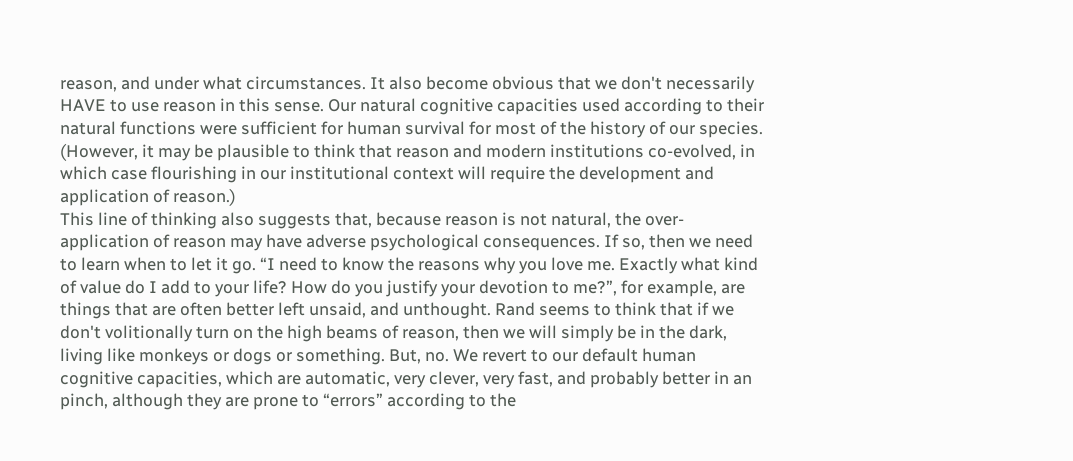reason, and under what circumstances. It also become obvious that we don't necessarily HAVE to use reason in this sense. Our natural cognitive capacities used according to their natural functions were sufficient for human survival for most of the history of our species. (However, it may be plausible to think that reason and modern institutions co-evolved, in which case flourishing in our institutional context will require the development and application of reason.)
This line of thinking also suggests that, because reason is not natural, the over-application of reason may have adverse psychological consequences. If so, then we need to learn when to let it go. “I need to know the reasons why you love me. Exactly what kind of value do I add to your life? How do you justify your devotion to me?”, for example, are things that are often better left unsaid, and unthought. Rand seems to think that if we don't volitionally turn on the high beams of reason, then we will simply be in the dark, living like monkeys or dogs or something. But, no. We revert to our default human cognitive capacities, which are automatic, very clever, very fast, and probably better in an pinch, although they are prone to “errors” according to the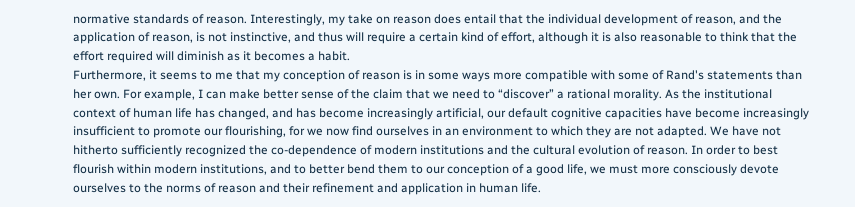normative standards of reason. Interestingly, my take on reason does entail that the individual development of reason, and the application of reason, is not instinctive, and thus will require a certain kind of effort, although it is also reasonable to think that the effort required will diminish as it becomes a habit.
Furthermore, it seems to me that my conception of reason is in some ways more compatible with some of Rand's statements than her own. For example, I can make better sense of the claim that we need to “discover” a rational morality. As the institutional context of human life has changed, and has become increasingly artificial, our default cognitive capacities have become increasingly insufficient to promote our flourishing, for we now find ourselves in an environment to which they are not adapted. We have not hitherto sufficiently recognized the co-dependence of modern institutions and the cultural evolution of reason. In order to best flourish within modern institutions, and to better bend them to our conception of a good life, we must more consciously devote ourselves to the norms of reason and their refinement and application in human life.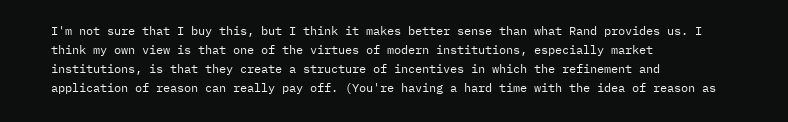I'm not sure that I buy this, but I think it makes better sense than what Rand provides us. I think my own view is that one of the virtues of modern institutions, especially market institutions, is that they create a structure of incentives in which the refinement and application of reason can really pay off. (You're having a hard time with the idea of reason as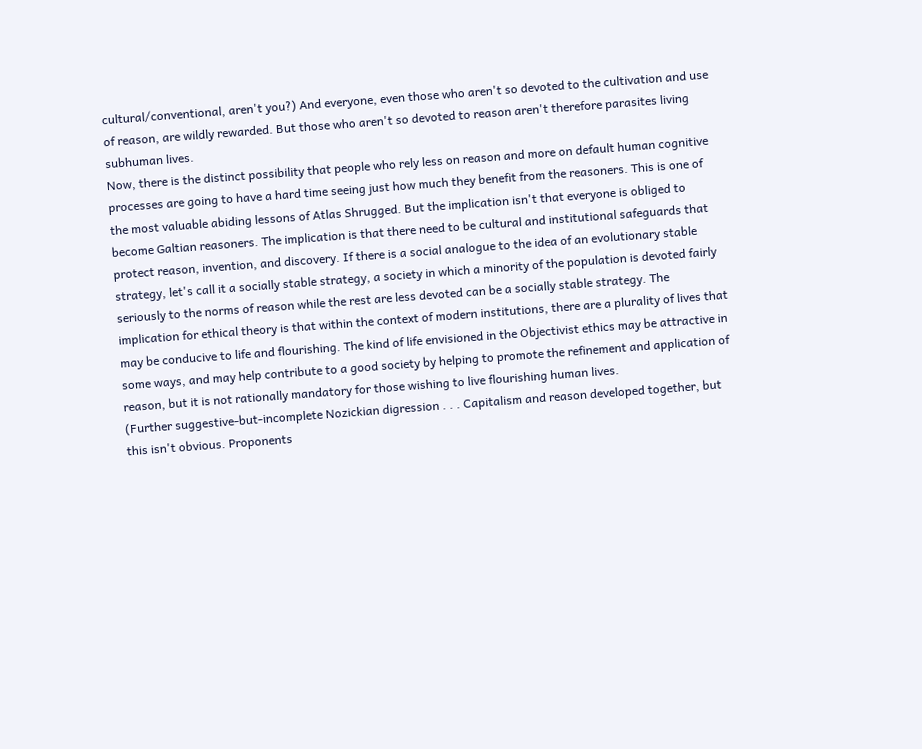cultural/conventional, aren't you?) And everyone, even those who aren't so devoted to the cultivation and use of reason, are wildly rewarded. But those who aren't so devoted to reason aren't therefore parasites living subhuman lives.
Now, there is the distinct possibility that people who rely less on reason and more on default human cognitive processes are going to have a hard time seeing just how much they benefit from the reasoners. This is one of the most valuable abiding lessons of Atlas Shrugged. But the implication isn't that everyone is obliged to become Galtian reasoners. The implication is that there need to be cultural and institutional safeguards that protect reason, invention, and discovery. If there is a social analogue to the idea of an evolutionary stable strategy, let's call it a socially stable strategy, a society in which a minority of the population is devoted fairly seriously to the norms of reason while the rest are less devoted can be a socially stable strategy. The implication for ethical theory is that within the context of modern institutions, there are a plurality of lives that may be conducive to life and flourishing. The kind of life envisioned in the Objectivist ethics may be attractive in some ways, and may help contribute to a good society by helping to promote the refinement and application of reason, but it is not rationally mandatory for those wishing to live flourishing human lives.
(Further suggestive-but-incomplete Nozickian digression . . . Capitalism and reason developed together, but this isn't obvious. Proponents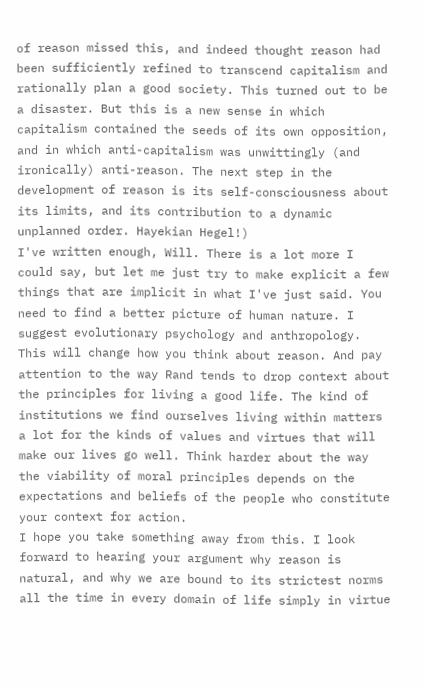of reason missed this, and indeed thought reason had been sufficiently refined to transcend capitalism and rationally plan a good society. This turned out to be a disaster. But this is a new sense in which capitalism contained the seeds of its own opposition, and in which anti-capitalism was unwittingly (and ironically) anti-reason. The next step in the development of reason is its self-consciousness about its limits, and its contribution to a dynamic unplanned order. Hayekian Hegel!)
I've written enough, Will. There is a lot more I could say, but let me just try to make explicit a few things that are implicit in what I've just said. You need to find a better picture of human nature. I suggest evolutionary psychology and anthropology. This will change how you think about reason. And pay attention to the way Rand tends to drop context about the principles for living a good life. The kind of institutions we find ourselves living within matters a lot for the kinds of values and virtues that will make our lives go well. Think harder about the way the viability of moral principles depends on the expectations and beliefs of the people who constitute your context for action.
I hope you take something away from this. I look forward to hearing your argument why reason is natural, and why we are bound to its strictest norms all the time in every domain of life simply in virtue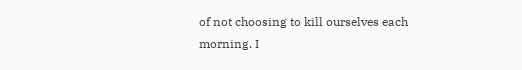of not choosing to kill ourselves each morning. I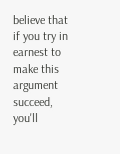believe that if you try in earnest to make this argument succeed, you'll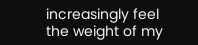increasingly feel the weight of my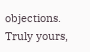objections.
Truly yours,